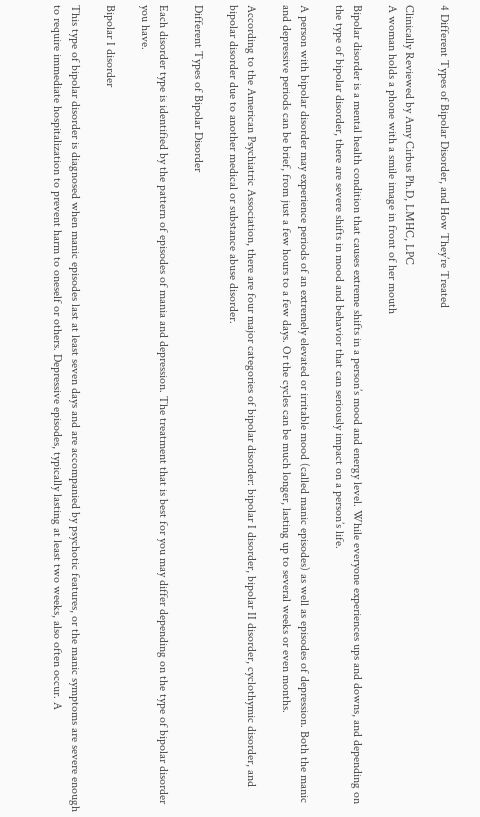4 Different Types of Bipolar Disorder, and How They’re Treated

Clinically Reviewed by Amy Cirbus Ph.D, LMHC, LPC
A woman holds a phone with a smile image in front of her mouth

Bipolar disorder is a mental health condition that causes extreme shifts in a person’s mood and energy level. While everyone experiences ups and downs, and depending on the type of bipolar disorder, there are severe shifts in mood and behavior that can seriously impact on a person’s life.

A person with bipolar disorder may experience periods of an extremely elevated or irritable mood (called manic episodes) as well as episodes of depression. Both the manic and depressive periods can be brief, from just a few hours to a few days. Or the cycles can be much longer, lasting up to several weeks or even months.

According to the American Psychiatric Association, there are four major categories of bipolar disorder: bipolar I disorder, bipolar II disorder, cyclothymic disorder, and bipolar disorder due to another medical or substance abuse disorder.

Different Types of Bipolar Disorder

Each disorder type is identified by the pattern of episodes of mania and depression. The treatment that is best for you may differ depending on the type of bipolar disorder you have.

Bipolar I disorder

This type of bipolar disorder is diagnosed when manic episodes last at least seven days and are accompanied by psychotic features, or the manic symptoms are severe enough to require immediate hospitalization to prevent harm to oneself or others. Depressive episodes, typically lasting at least two weeks, also often occur. A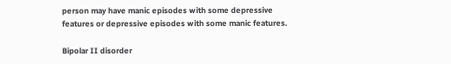person may have manic episodes with some depressive features or depressive episodes with some manic features.

Bipolar II disorder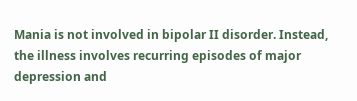Mania is not involved in bipolar II disorder. Instead, the illness involves recurring episodes of major depression and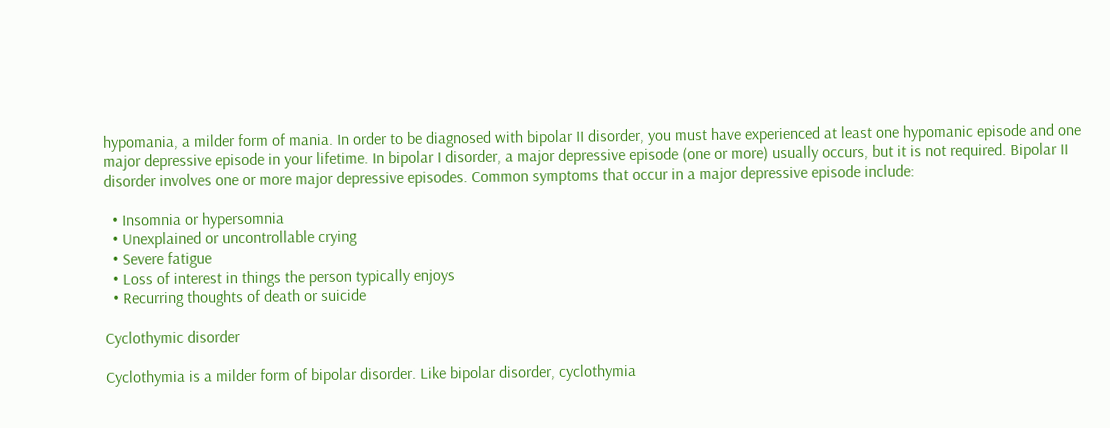hypomania, a milder form of mania. In order to be diagnosed with bipolar II disorder, you must have experienced at least one hypomanic episode and one major depressive episode in your lifetime. In bipolar I disorder, a major depressive episode (one or more) usually occurs, but it is not required. Bipolar II disorder involves one or more major depressive episodes. Common symptoms that occur in a major depressive episode include:

  • Insomnia or hypersomnia
  • Unexplained or uncontrollable crying
  • Severe fatigue
  • Loss of interest in things the person typically enjoys
  • Recurring thoughts of death or suicide

Cyclothymic disorder

Cyclothymia is a milder form of bipolar disorder. Like bipolar disorder, cyclothymia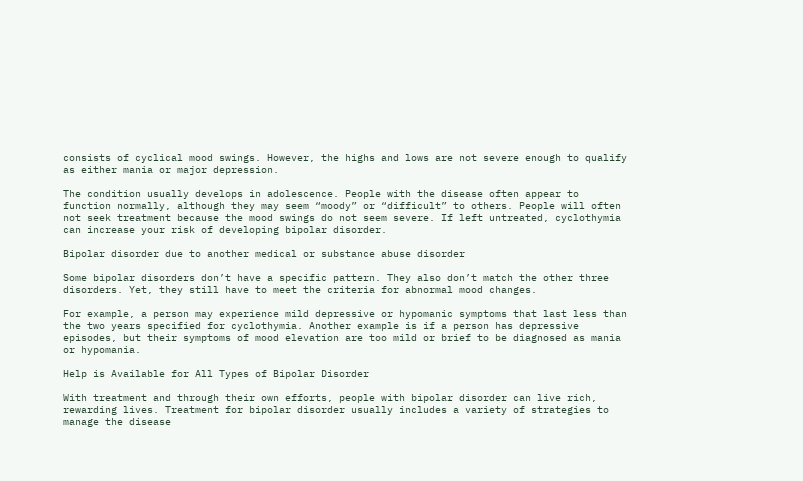consists of cyclical mood swings. However, the highs and lows are not severe enough to qualify as either mania or major depression.

The condition usually develops in adolescence. People with the disease often appear to function normally, although they may seem “moody” or “difficult” to others. People will often not seek treatment because the mood swings do not seem severe. If left untreated, cyclothymia can increase your risk of developing bipolar disorder.

Bipolar disorder due to another medical or substance abuse disorder

Some bipolar disorders don’t have a specific pattern. They also don’t match the other three disorders. Yet, they still have to meet the criteria for abnormal mood changes.

For example, a person may experience mild depressive or hypomanic symptoms that last less than the two years specified for cyclothymia. Another example is if a person has depressive episodes, but their symptoms of mood elevation are too mild or brief to be diagnosed as mania or hypomania.

Help is Available for All Types of Bipolar Disorder

With treatment and through their own efforts, people with bipolar disorder can live rich, rewarding lives. Treatment for bipolar disorder usually includes a variety of strategies to manage the disease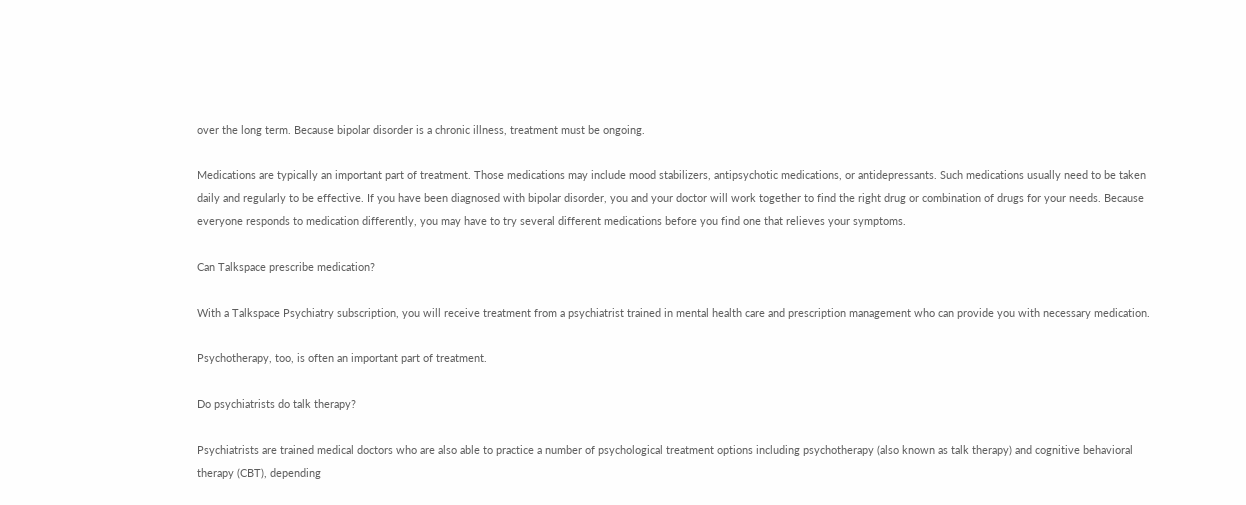over the long term. Because bipolar disorder is a chronic illness, treatment must be ongoing.

Medications are typically an important part of treatment. Those medications may include mood stabilizers, antipsychotic medications, or antidepressants. Such medications usually need to be taken daily and regularly to be effective. If you have been diagnosed with bipolar disorder, you and your doctor will work together to find the right drug or combination of drugs for your needs. Because everyone responds to medication differently, you may have to try several different medications before you find one that relieves your symptoms.

Can Talkspace prescribe medication?

With a Talkspace Psychiatry subscription, you will receive treatment from a psychiatrist trained in mental health care and prescription management who can provide you with necessary medication.

Psychotherapy, too, is often an important part of treatment.

Do psychiatrists do talk therapy?

Psychiatrists are trained medical doctors who are also able to practice a number of psychological treatment options including psychotherapy (also known as talk therapy) and cognitive behavioral therapy (CBT), depending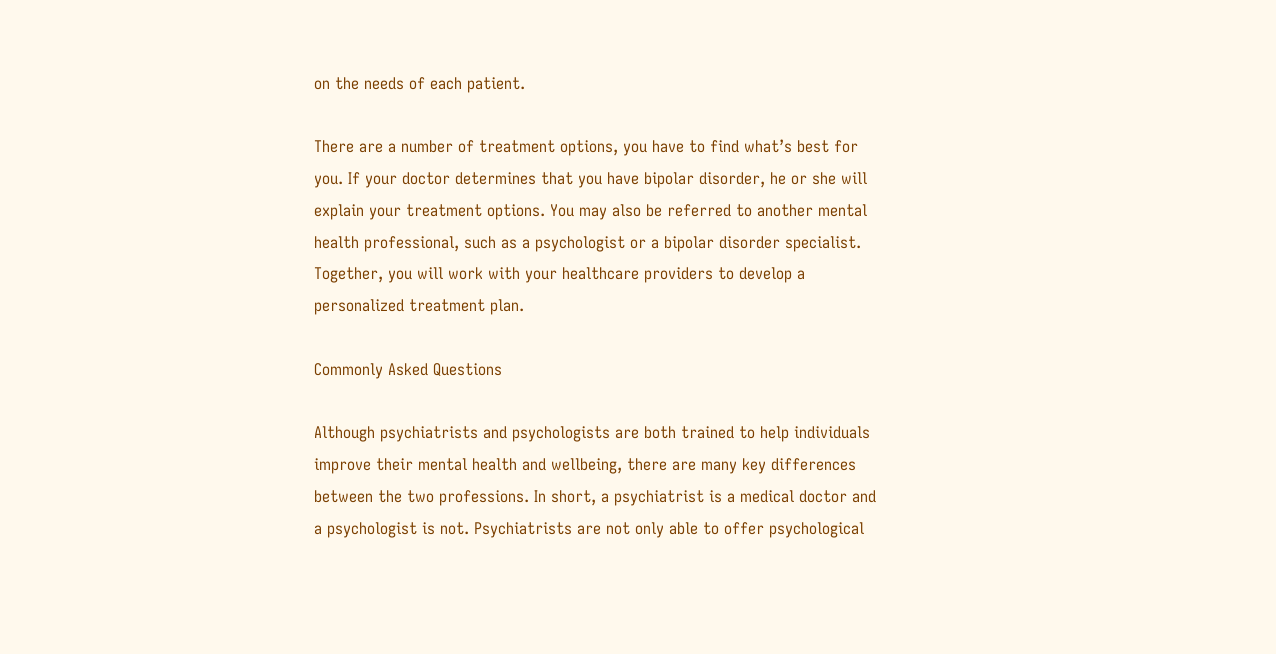on the needs of each patient.

There are a number of treatment options, you have to find what’s best for you. If your doctor determines that you have bipolar disorder, he or she will explain your treatment options. You may also be referred to another mental health professional, such as a psychologist or a bipolar disorder specialist. Together, you will work with your healthcare providers to develop a personalized treatment plan.

Commonly Asked Questions

Although psychiatrists and psychologists are both trained to help individuals improve their mental health and wellbeing, there are many key differences between the two professions. In short, a psychiatrist is a medical doctor and a psychologist is not. Psychiatrists are not only able to offer psychological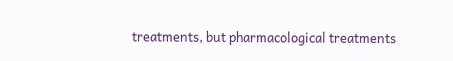treatments, but pharmacological treatments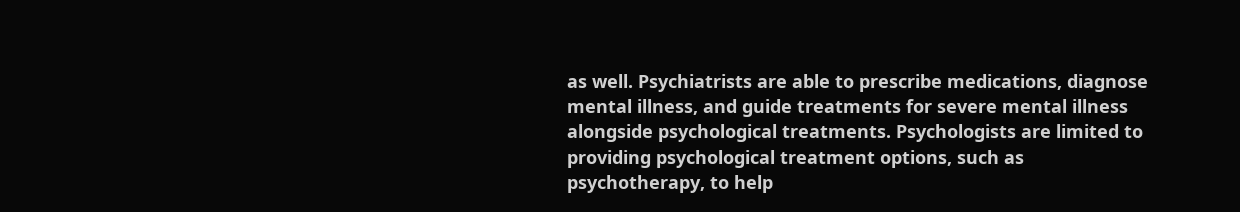as well. Psychiatrists are able to prescribe medications, diagnose mental illness, and guide treatments for severe mental illness alongside psychological treatments. Psychologists are limited to providing psychological treatment options, such as psychotherapy, to help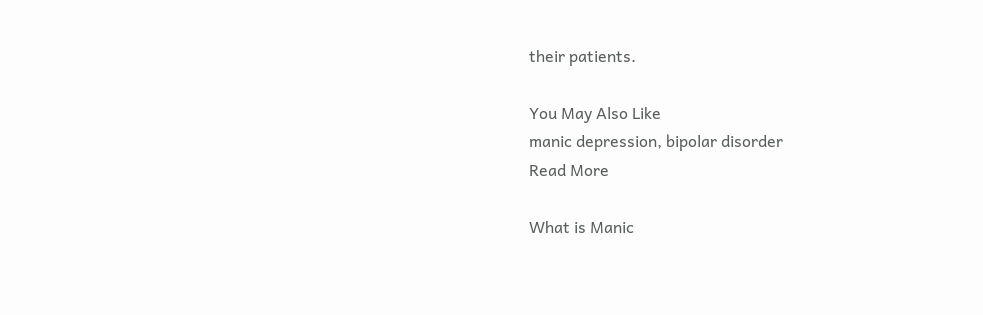their patients.

You May Also Like
manic depression, bipolar disorder
Read More

What is Manic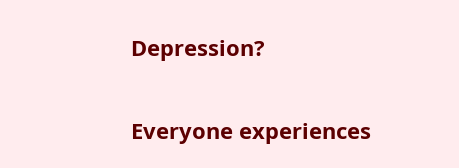Depression?

Everyone experiences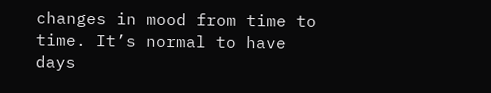changes in mood from time to time. It’s normal to have days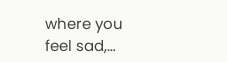where you feel sad,…